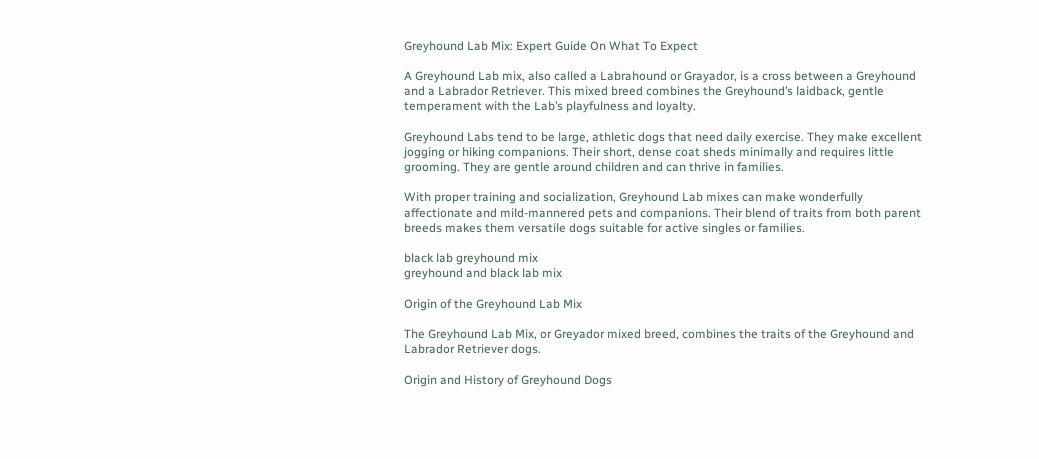Greyhound Lab Mix: Expert Guide On What To Expect

A Greyhound Lab mix, also called a Labrahound or Grayador, is a cross between a Greyhound and a Labrador Retriever. This mixed breed combines the Greyhound’s laidback, gentle temperament with the Lab’s playfulness and loyalty.

Greyhound Labs tend to be large, athletic dogs that need daily exercise. They make excellent jogging or hiking companions. Their short, dense coat sheds minimally and requires little grooming. They are gentle around children and can thrive in families.

With proper training and socialization, Greyhound Lab mixes can make wonderfully affectionate and mild-mannered pets and companions. Their blend of traits from both parent breeds makes them versatile dogs suitable for active singles or families.

black lab greyhound mix
greyhound and black lab mix

Origin of the Greyhound Lab Mix

The Greyhound Lab Mix, or Greyador mixed breed, combines the traits of the Greyhound and Labrador Retriever dogs.

Origin and History of Greyhound Dogs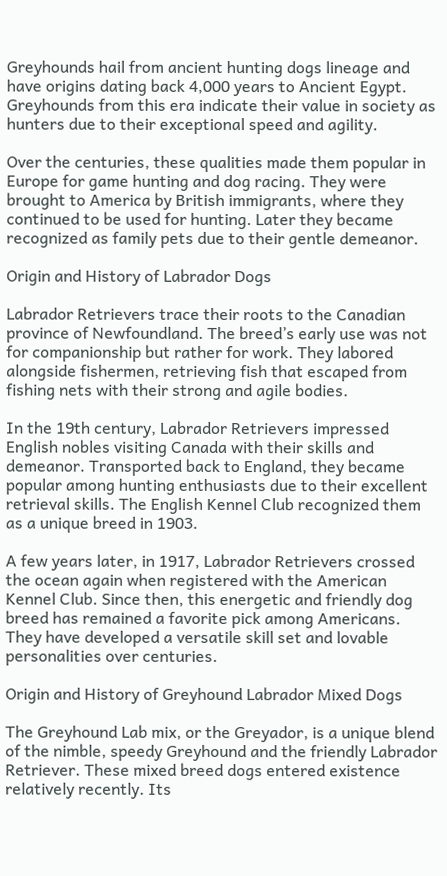Greyhounds hail from ancient hunting dogs lineage and have origins dating back 4,000 years to Ancient Egypt. Greyhounds from this era indicate their value in society as hunters due to their exceptional speed and agility.

Over the centuries, these qualities made them popular in Europe for game hunting and dog racing. They were brought to America by British immigrants, where they continued to be used for hunting. Later they became recognized as family pets due to their gentle demeanor.

Origin and History of Labrador Dogs

Labrador Retrievers trace their roots to the Canadian province of Newfoundland. The breed’s early use was not for companionship but rather for work. They labored alongside fishermen, retrieving fish that escaped from fishing nets with their strong and agile bodies.

In the 19th century, Labrador Retrievers impressed English nobles visiting Canada with their skills and demeanor. Transported back to England, they became popular among hunting enthusiasts due to their excellent retrieval skills. The English Kennel Club recognized them as a unique breed in 1903.

A few years later, in 1917, Labrador Retrievers crossed the ocean again when registered with the American Kennel Club. Since then, this energetic and friendly dog breed has remained a favorite pick among Americans. They have developed a versatile skill set and lovable personalities over centuries.

Origin and History of Greyhound Labrador Mixed Dogs

The Greyhound Lab mix, or the Greyador, is a unique blend of the nimble, speedy Greyhound and the friendly Labrador Retriever. These mixed breed dogs entered existence relatively recently. Its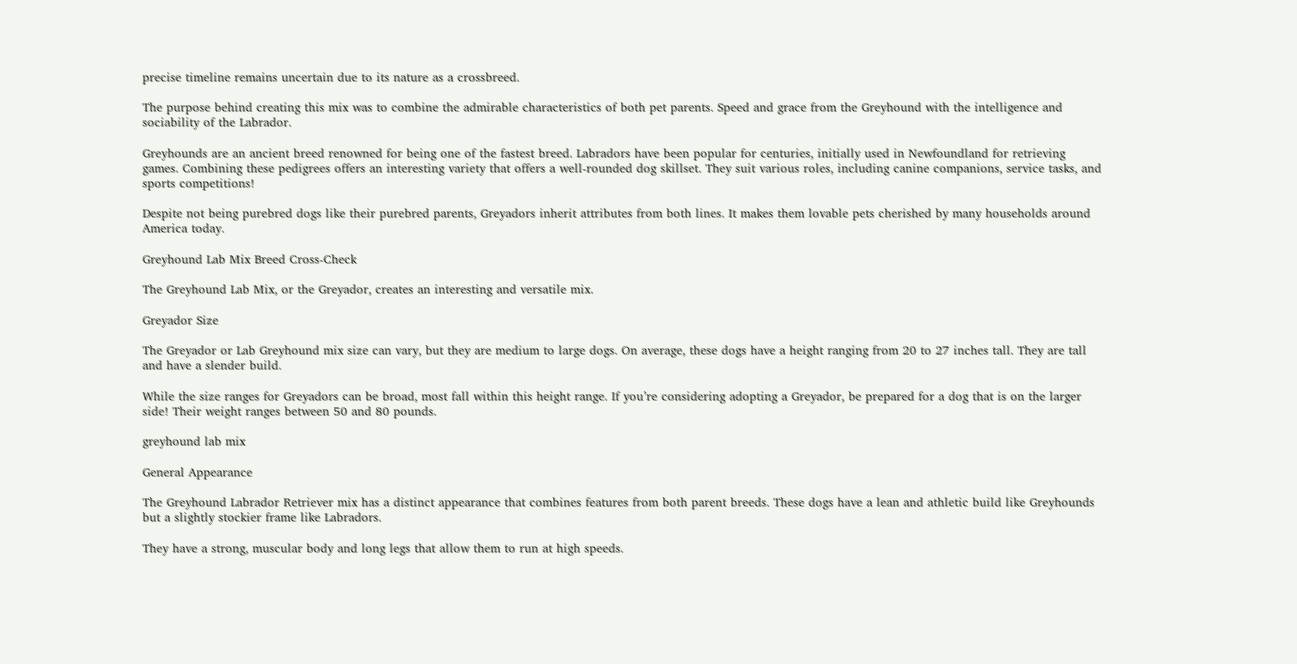precise timeline remains uncertain due to its nature as a crossbreed.

The purpose behind creating this mix was to combine the admirable characteristics of both pet parents. Speed and grace from the Greyhound with the intelligence and sociability of the Labrador.

Greyhounds are an ancient breed renowned for being one of the fastest breed. Labradors have been popular for centuries, initially used in Newfoundland for retrieving games. Combining these pedigrees offers an interesting variety that offers a well-rounded dog skillset. They suit various roles, including canine companions, service tasks, and sports competitions!

Despite not being purebred dogs like their purebred parents, Greyadors inherit attributes from both lines. It makes them lovable pets cherished by many households around America today.

Greyhound Lab Mix Breed Cross-Check

The Greyhound Lab Mix, or the Greyador, creates an interesting and versatile mix.

Greyador Size

The Greyador or Lab Greyhound mix size can vary, but they are medium to large dogs. On average, these dogs have a height ranging from 20 to 27 inches tall. They are tall and have a slender build.

While the size ranges for Greyadors can be broad, most fall within this height range. If you’re considering adopting a Greyador, be prepared for a dog that is on the larger side! Their weight ranges between 50 and 80 pounds.

greyhound lab mix

General Appearance

The Greyhound Labrador Retriever mix has a distinct appearance that combines features from both parent breeds. These dogs have a lean and athletic build like Greyhounds but a slightly stockier frame like Labradors.

They have a strong, muscular body and long legs that allow them to run at high speeds.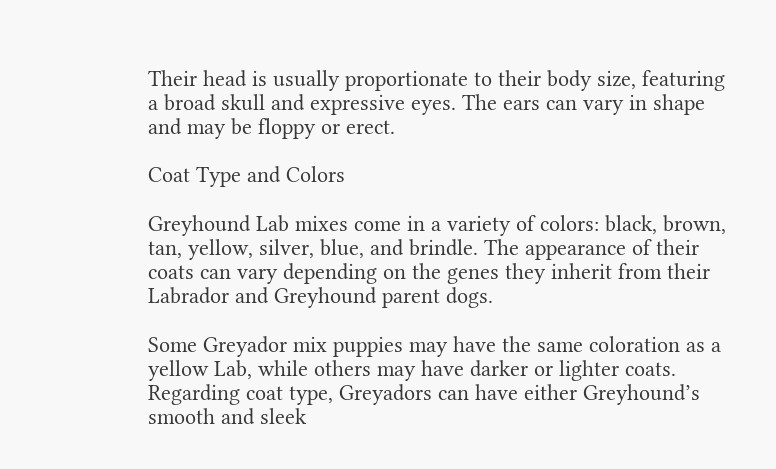Their head is usually proportionate to their body size, featuring a broad skull and expressive eyes. The ears can vary in shape and may be floppy or erect.

Coat Type and Colors

Greyhound Lab mixes come in a variety of colors: black, brown, tan, yellow, silver, blue, and brindle. The appearance of their coats can vary depending on the genes they inherit from their Labrador and Greyhound parent dogs.

Some Greyador mix puppies may have the same coloration as a yellow Lab, while others may have darker or lighter coats. Regarding coat type, Greyadors can have either Greyhound’s smooth and sleek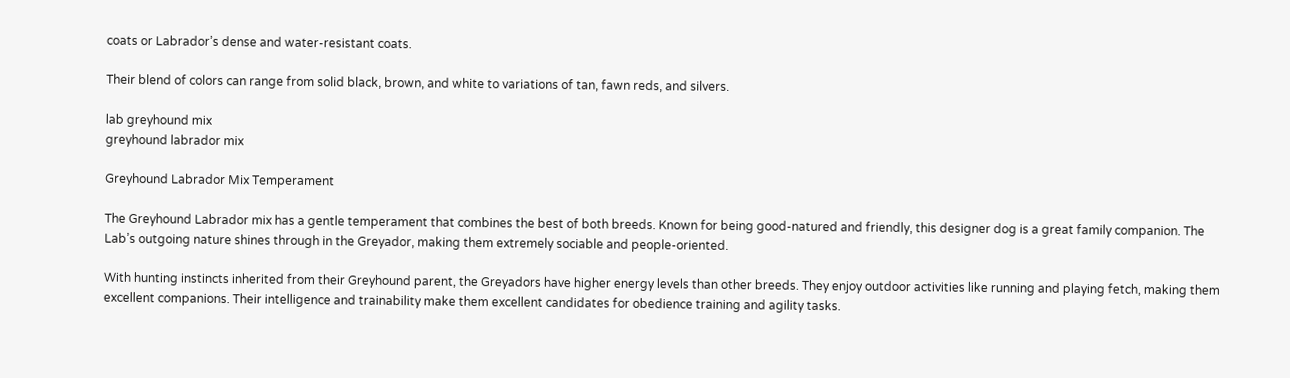coats or Labrador’s dense and water-resistant coats.

Their blend of colors can range from solid black, brown, and white to variations of tan, fawn reds, and silvers.

lab greyhound mix
greyhound labrador mix

Greyhound Labrador Mix Temperament

The Greyhound Labrador mix has a gentle temperament that combines the best of both breeds. Known for being good-natured and friendly, this designer dog is a great family companion. The Lab’s outgoing nature shines through in the Greyador, making them extremely sociable and people-oriented.

With hunting instincts inherited from their Greyhound parent, the Greyadors have higher energy levels than other breeds. They enjoy outdoor activities like running and playing fetch, making them excellent companions. Their intelligence and trainability make them excellent candidates for obedience training and agility tasks.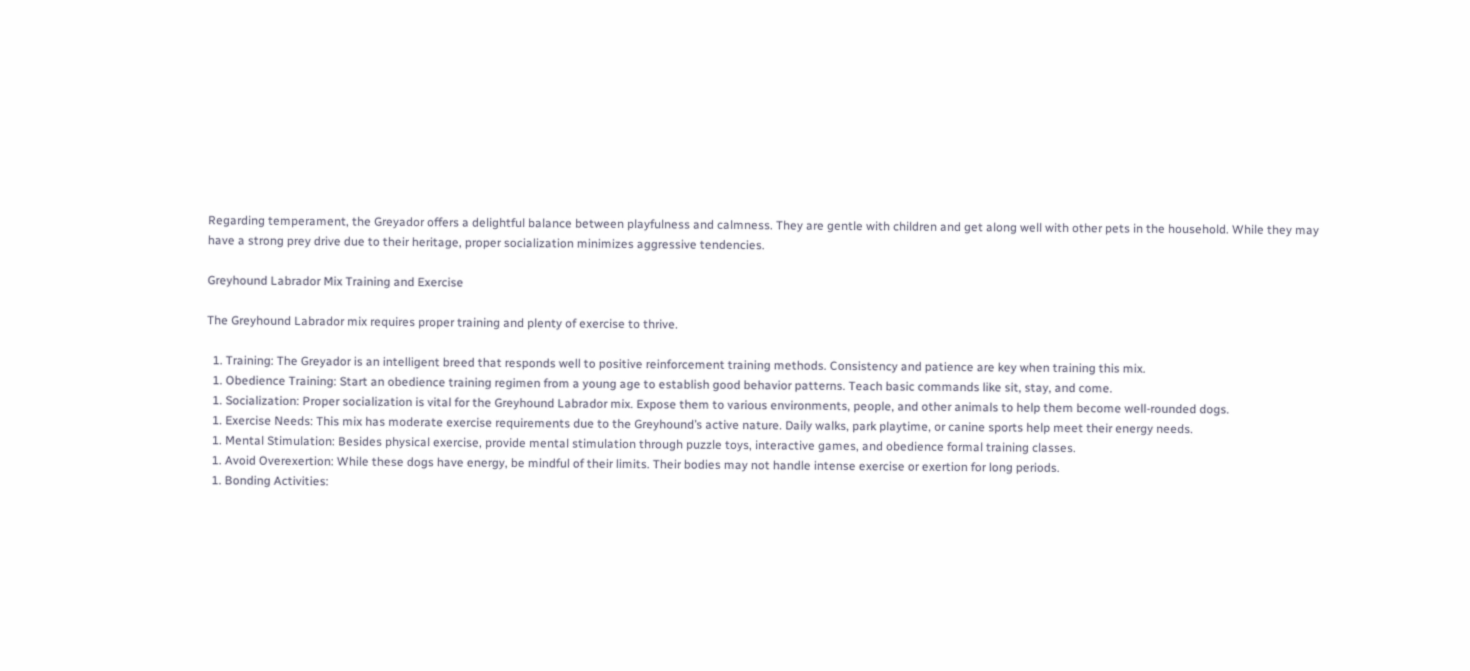Regarding temperament, the Greyador offers a delightful balance between playfulness and calmness. They are gentle with children and get along well with other pets in the household. While they may have a strong prey drive due to their heritage, proper socialization minimizes aggressive tendencies.

Greyhound Labrador Mix Training and Exercise

The Greyhound Labrador mix requires proper training and plenty of exercise to thrive.

  1. Training: The Greyador is an intelligent breed that responds well to positive reinforcement training methods. Consistency and patience are key when training this mix.
  1. Obedience Training: Start an obedience training regimen from a young age to establish good behavior patterns. Teach basic commands like sit, stay, and come.
  1. Socialization: Proper socialization is vital for the Greyhound Labrador mix. Expose them to various environments, people, and other animals to help them become well-rounded dogs.
  1. Exercise Needs: This mix has moderate exercise requirements due to the Greyhound’s active nature. Daily walks, park playtime, or canine sports help meet their energy needs.
  1. Mental Stimulation: Besides physical exercise, provide mental stimulation through puzzle toys, interactive games, and obedience formal training classes.
  1. Avoid Overexertion: While these dogs have energy, be mindful of their limits. Their bodies may not handle intense exercise or exertion for long periods.
  1. Bonding Activities: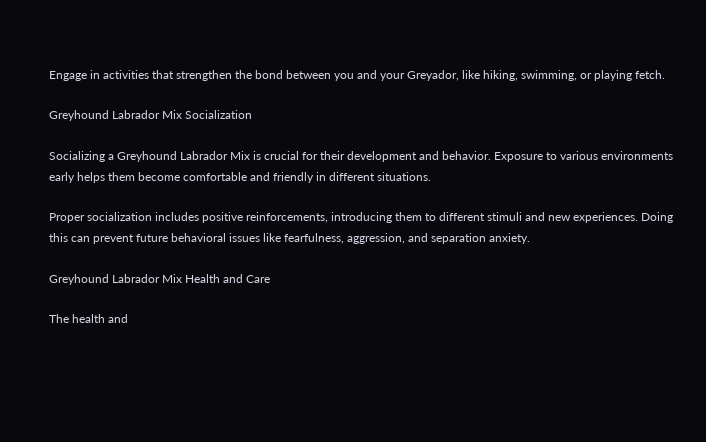Engage in activities that strengthen the bond between you and your Greyador, like hiking, swimming, or playing fetch.

Greyhound Labrador Mix Socialization

Socializing a Greyhound Labrador Mix is crucial for their development and behavior. Exposure to various environments early helps them become comfortable and friendly in different situations.

Proper socialization includes positive reinforcements, introducing them to different stimuli and new experiences. Doing this can prevent future behavioral issues like fearfulness, aggression, and separation anxiety.

Greyhound Labrador Mix Health and Care

The health and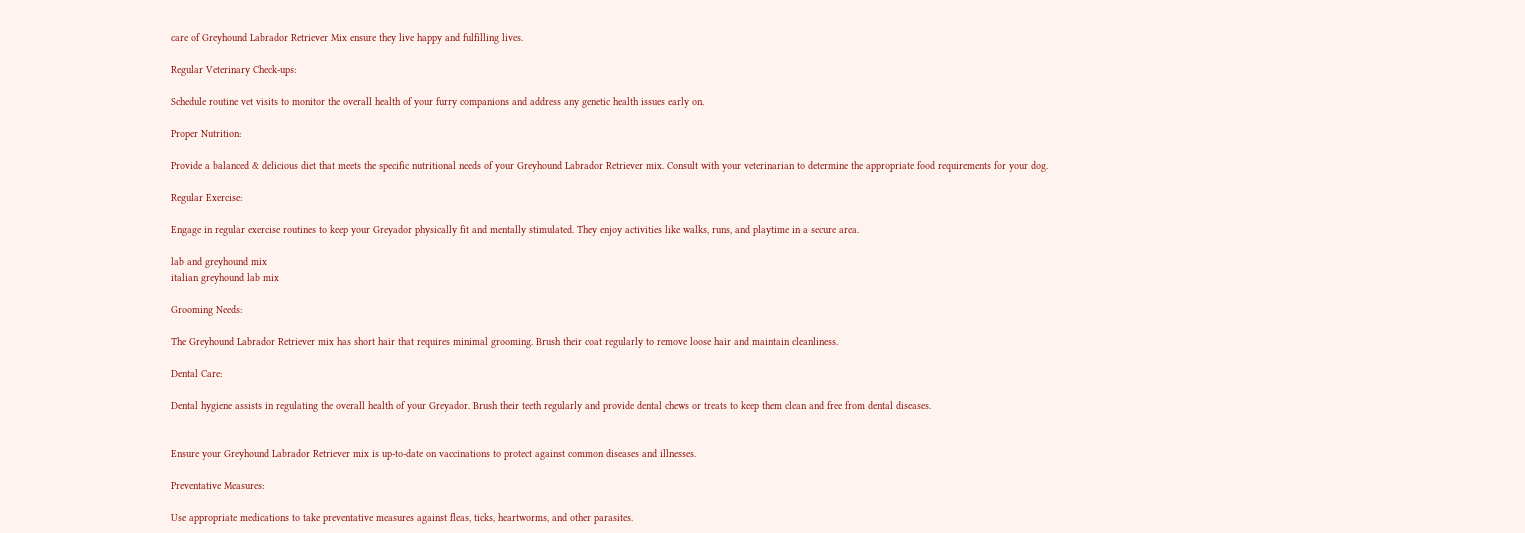care of Greyhound Labrador Retriever Mix ensure they live happy and fulfilling lives.

Regular Veterinary Check-ups:

Schedule routine vet visits to monitor the overall health of your furry companions and address any genetic health issues early on.

Proper Nutrition:

Provide a balanced & delicious diet that meets the specific nutritional needs of your Greyhound Labrador Retriever mix. Consult with your veterinarian to determine the appropriate food requirements for your dog.

Regular Exercise:

Engage in regular exercise routines to keep your Greyador physically fit and mentally stimulated. They enjoy activities like walks, runs, and playtime in a secure area.

lab and greyhound mix
italian greyhound lab mix

Grooming Needs:

The Greyhound Labrador Retriever mix has short hair that requires minimal grooming. Brush their coat regularly to remove loose hair and maintain cleanliness.

Dental Care:

Dental hygiene assists in regulating the overall health of your Greyador. Brush their teeth regularly and provide dental chews or treats to keep them clean and free from dental diseases.


Ensure your Greyhound Labrador Retriever mix is up-to-date on vaccinations to protect against common diseases and illnesses.

Preventative Measures:

Use appropriate medications to take preventative measures against fleas, ticks, heartworms, and other parasites.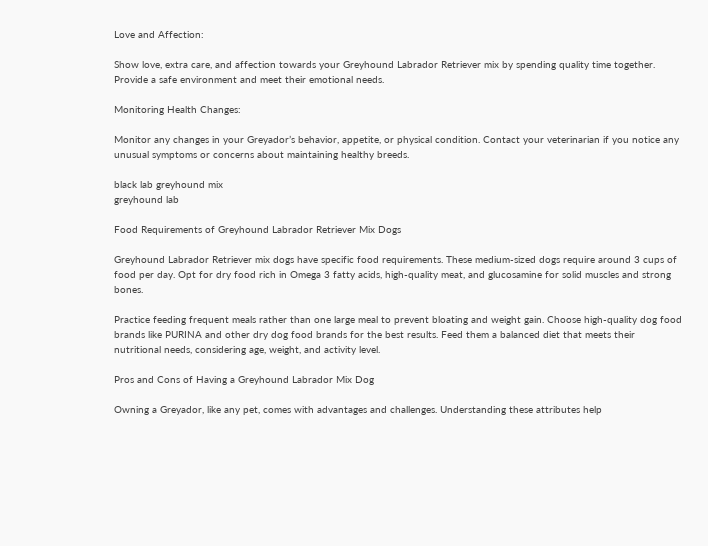Love and Affection:

Show love, extra care, and affection towards your Greyhound Labrador Retriever mix by spending quality time together. Provide a safe environment and meet their emotional needs.

Monitoring Health Changes:

Monitor any changes in your Greyador’s behavior, appetite, or physical condition. Contact your veterinarian if you notice any unusual symptoms or concerns about maintaining healthy breeds.

black lab greyhound mix
greyhound lab

Food Requirements of Greyhound Labrador Retriever Mix Dogs

Greyhound Labrador Retriever mix dogs have specific food requirements. These medium-sized dogs require around 3 cups of food per day. Opt for dry food rich in Omega 3 fatty acids, high-quality meat, and glucosamine for solid muscles and strong bones.

Practice feeding frequent meals rather than one large meal to prevent bloating and weight gain. Choose high-quality dog food brands like PURINA and other dry dog food brands for the best results. Feed them a balanced diet that meets their nutritional needs, considering age, weight, and activity level.

Pros and Cons of Having a Greyhound Labrador Mix Dog

Owning a Greyador, like any pet, comes with advantages and challenges. Understanding these attributes help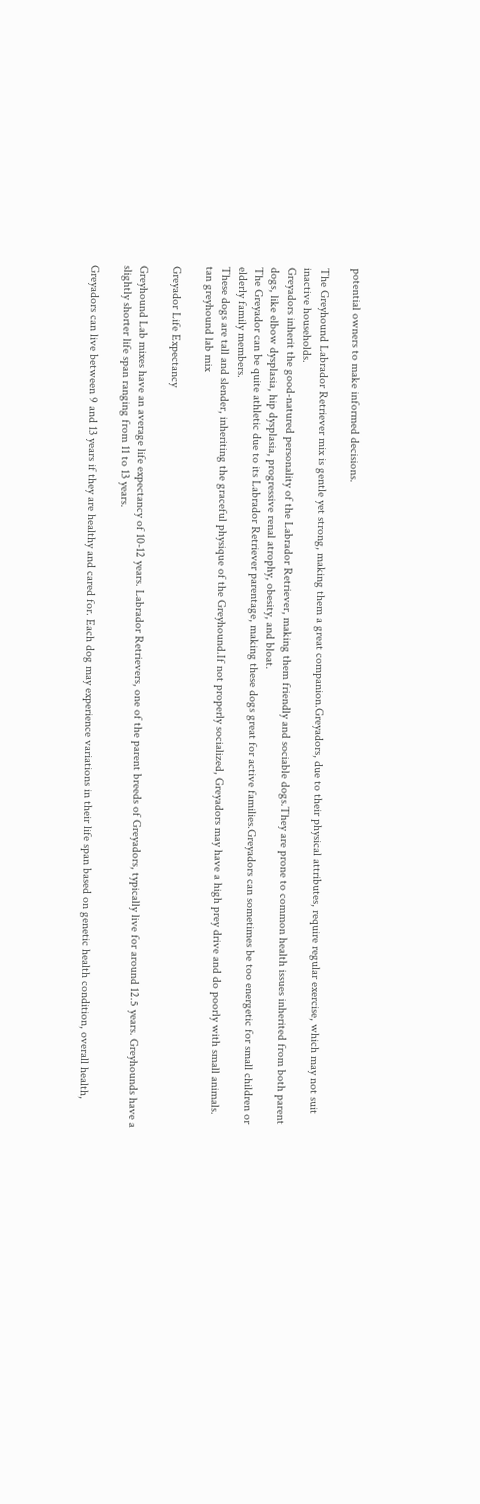potential owners to make informed decisions.

The Greyhound Labrador Retriever mix is gentle yet strong, making them a great companion.Greyadors, due to their physical attributes, require regular exercise, which may not suit inactive households.
Greyadors inherit the good-natured personality of the Labrador Retriever, making them friendly and sociable dogs.They are prone to common health issues inherited from both parent dogs, like elbow dysplasia, hip dysplasia, progressive renal atrophy, obesity, and bloat.
The Greyador can be quite athletic due to its Labrador Retriever parentage, making these dogs great for active families.Greyadors can sometimes be too energetic for small children or elderly family members.
These dogs are tall and slender, inheriting the graceful physique of the Greyhound.If not properly socialized, Greyadors may have a high prey drive and do poorly with small animals.
tan greyhound lab mix

Greyador Life Expectancy

Greyhound Lab mixes have an average life expectancy of 10-12 years. Labrador Retrievers, one of the parent breeds of Greyadors, typically live for around 12.5 years. Greyhounds have a slightly shorter life span ranging from 11 to 13 years.

Greyadors can live between 9 and 13 years if they are healthy and cared for. Each dog may experience variations in their life span based on genetic health condition, overall health,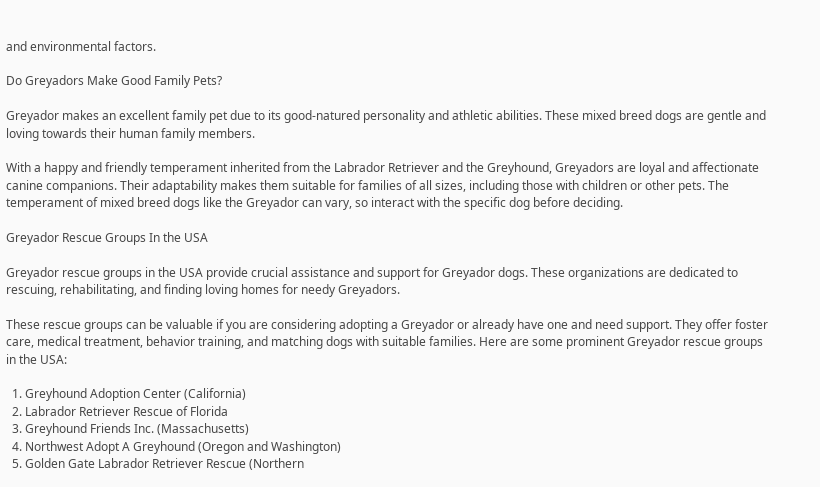and environmental factors.

Do Greyadors Make Good Family Pets?

Greyador makes an excellent family pet due to its good-natured personality and athletic abilities. These mixed breed dogs are gentle and loving towards their human family members.

With a happy and friendly temperament inherited from the Labrador Retriever and the Greyhound, Greyadors are loyal and affectionate canine companions. Their adaptability makes them suitable for families of all sizes, including those with children or other pets. The temperament of mixed breed dogs like the Greyador can vary, so interact with the specific dog before deciding.

Greyador Rescue Groups In the USA

Greyador rescue groups in the USA provide crucial assistance and support for Greyador dogs. These organizations are dedicated to rescuing, rehabilitating, and finding loving homes for needy Greyadors.

These rescue groups can be valuable if you are considering adopting a Greyador or already have one and need support. They offer foster care, medical treatment, behavior training, and matching dogs with suitable families. Here are some prominent Greyador rescue groups in the USA:

  1. Greyhound Adoption Center (California)
  2. Labrador Retriever Rescue of Florida
  3. Greyhound Friends Inc. (Massachusetts)
  4. Northwest Adopt A Greyhound (Oregon and Washington)
  5. Golden Gate Labrador Retriever Rescue (Northern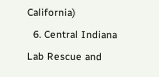California)
  6. Central Indiana Lab Rescue and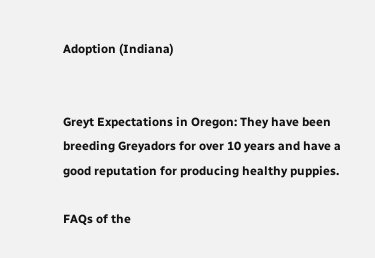Adoption (Indiana)


Greyt Expectations in Oregon: They have been breeding Greyadors for over 10 years and have a good reputation for producing healthy puppies.

FAQs of the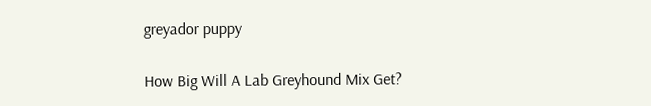greyador puppy

How Big Will A Lab Greyhound Mix Get?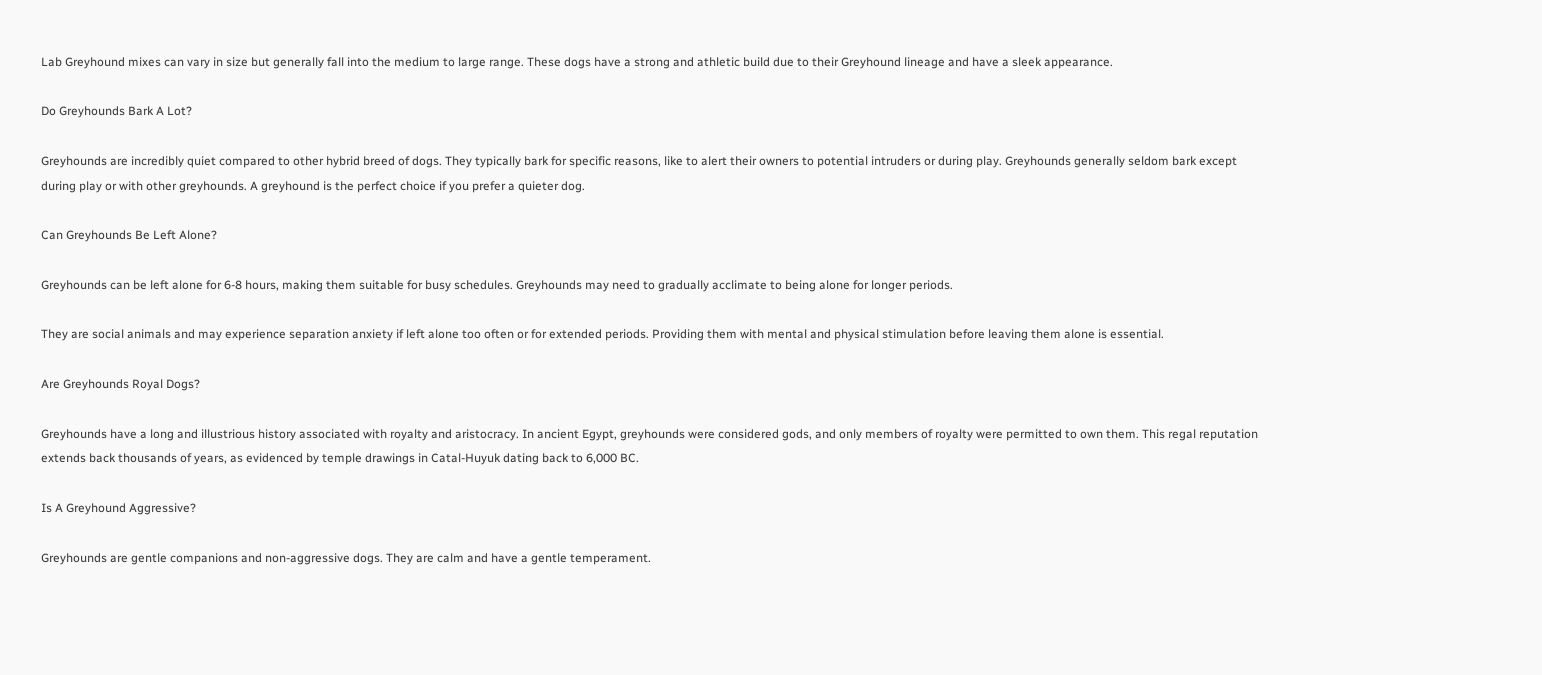Lab Greyhound mixes can vary in size but generally fall into the medium to large range. These dogs have a strong and athletic build due to their Greyhound lineage and have a sleek appearance.

Do Greyhounds Bark A Lot?

Greyhounds are incredibly quiet compared to other hybrid breed of dogs. They typically bark for specific reasons, like to alert their owners to potential intruders or during play. Greyhounds generally seldom bark except during play or with other greyhounds. A greyhound is the perfect choice if you prefer a quieter dog.

Can Greyhounds Be Left Alone?

Greyhounds can be left alone for 6-8 hours, making them suitable for busy schedules. Greyhounds may need to gradually acclimate to being alone for longer periods.

They are social animals and may experience separation anxiety if left alone too often or for extended periods. Providing them with mental and physical stimulation before leaving them alone is essential.

Are Greyhounds Royal Dogs?

Greyhounds have a long and illustrious history associated with royalty and aristocracy. In ancient Egypt, greyhounds were considered gods, and only members of royalty were permitted to own them. This regal reputation extends back thousands of years, as evidenced by temple drawings in Catal-Huyuk dating back to 6,000 BC.

Is A Greyhound Aggressive?

Greyhounds are gentle companions and non-aggressive dogs. They are calm and have a gentle temperament.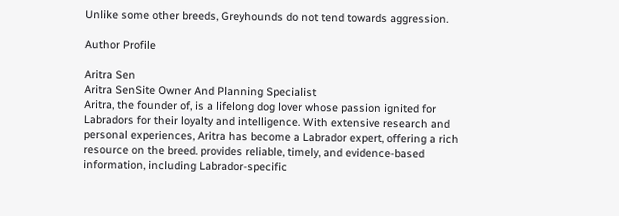Unlike some other breeds, Greyhounds do not tend towards aggression.

Author Profile

Aritra Sen
Aritra SenSite Owner And Planning Specialist
Aritra, the founder of, is a lifelong dog lover whose passion ignited for Labradors for their loyalty and intelligence. With extensive research and personal experiences, Aritra has become a Labrador expert, offering a rich resource on the breed. provides reliable, timely, and evidence-based information, including Labrador-specific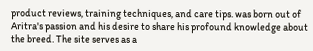product reviews, training techniques, and care tips. was born out of Aritra's passion and his desire to share his profound knowledge about the breed. The site serves as a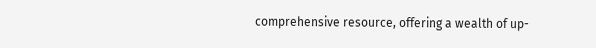comprehensive resource, offering a wealth of up-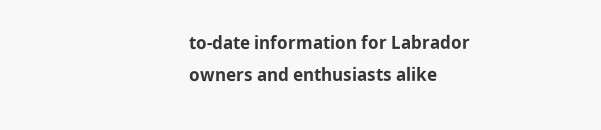to-date information for Labrador owners and enthusiasts alike